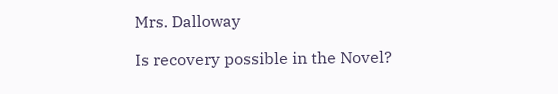Mrs. Dalloway

Is recovery possible in the Novel?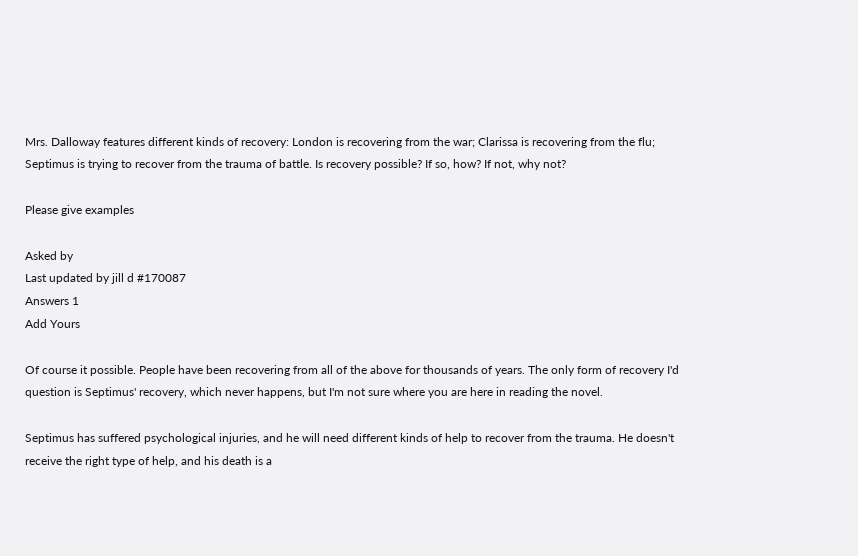Mrs. Dalloway features different kinds of recovery: London is recovering from the war; Clarissa is recovering from the flu; Septimus is trying to recover from the trauma of battle. Is recovery possible? If so, how? If not, why not?

Please give examples

Asked by
Last updated by jill d #170087
Answers 1
Add Yours

Of course it possible. People have been recovering from all of the above for thousands of years. The only form of recovery I'd question is Septimus' recovery, which never happens, but I'm not sure where you are here in reading the novel.

Septimus has suffered psychological injuries, and he will need different kinds of help to recover from the trauma. He doesn't receive the right type of help, and his death is a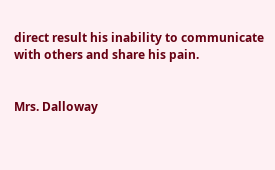direct result his inability to communicate with others and share his pain.


Mrs. Dalloway